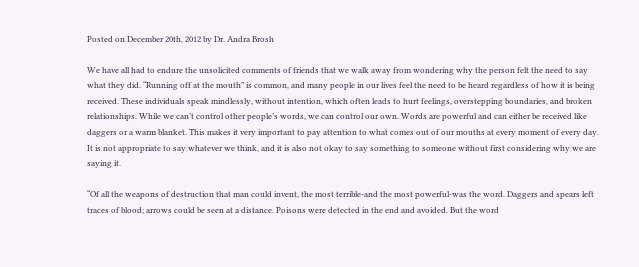Posted on December 20th, 2012 by Dr. Andra Brosh

We have all had to endure the unsolicited comments of friends that we walk away from wondering why the person felt the need to say what they did. “Running off at the mouth” is common, and many people in our lives feel the need to be heard regardless of how it is being received. These individuals speak mindlessly, without intention, which often leads to hurt feelings, overstepping boundaries, and broken relationships. While we can’t control other people’s words, we can control our own. Words are powerful and can either be received like daggers or a warm blanket. This makes it very important to pay attention to what comes out of our mouths at every moment of every day. It is not appropriate to say whatever we think, and it is also not okay to say something to someone without first considering why we are saying it.

“Of all the weapons of destruction that man could invent, the most terrible-and the most powerful-was the word. Daggers and spears left traces of blood; arrows could be seen at a distance. Poisons were detected in the end and avoided. But the word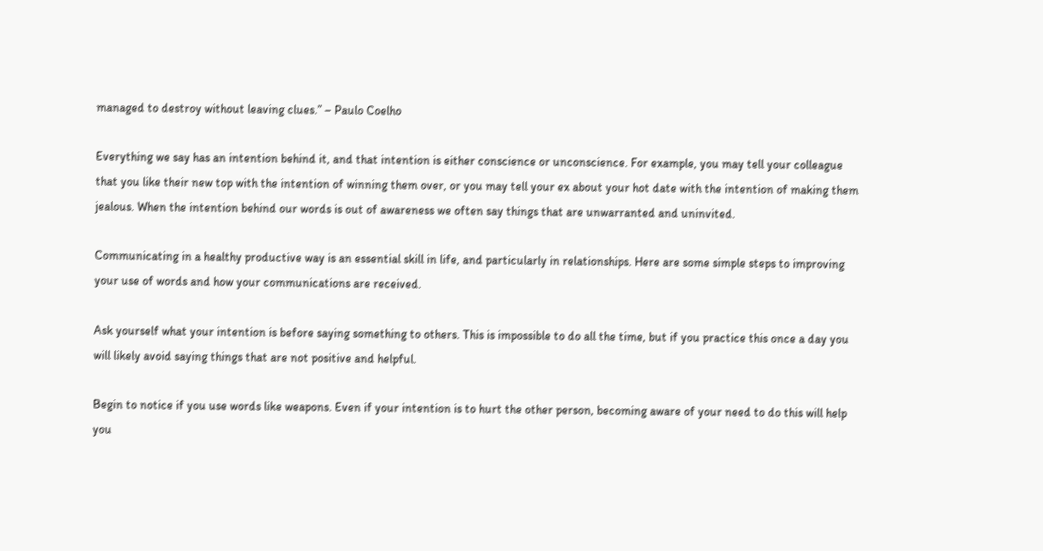managed to destroy without leaving clues.” – Paulo Coelho

Everything we say has an intention behind it, and that intention is either conscience or unconscience. For example, you may tell your colleague that you like their new top with the intention of winning them over, or you may tell your ex about your hot date with the intention of making them jealous. When the intention behind our words is out of awareness we often say things that are unwarranted and uninvited.

Communicating in a healthy productive way is an essential skill in life, and particularly in relationships. Here are some simple steps to improving your use of words and how your communications are received.

Ask yourself what your intention is before saying something to others. This is impossible to do all the time, but if you practice this once a day you will likely avoid saying things that are not positive and helpful.

Begin to notice if you use words like weapons. Even if your intention is to hurt the other person, becoming aware of your need to do this will help you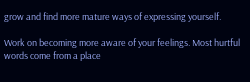grow and find more mature ways of expressing yourself.

Work on becoming more aware of your feelings. Most hurtful words come from a place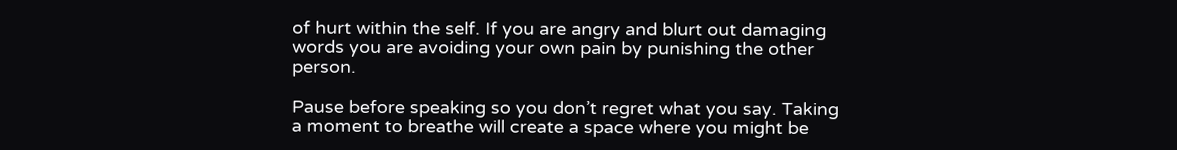of hurt within the self. If you are angry and blurt out damaging words you are avoiding your own pain by punishing the other person.

Pause before speaking so you don’t regret what you say. Taking a moment to breathe will create a space where you might be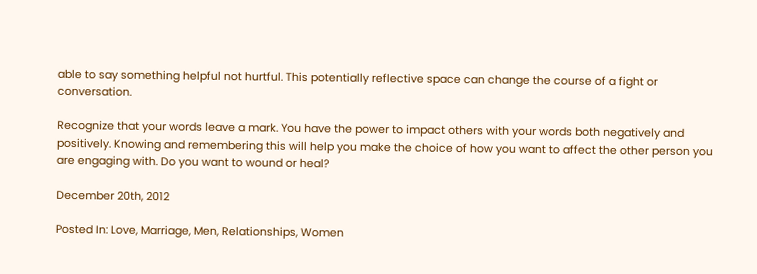able to say something helpful not hurtful. This potentially reflective space can change the course of a fight or conversation.

Recognize that your words leave a mark. You have the power to impact others with your words both negatively and positively. Knowing and remembering this will help you make the choice of how you want to affect the other person you are engaging with. Do you want to wound or heal?

December 20th, 2012

Posted In: Love, Marriage, Men, Relationships, Women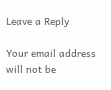Leave a Reply

Your email address will not be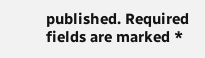published. Required fields are marked *